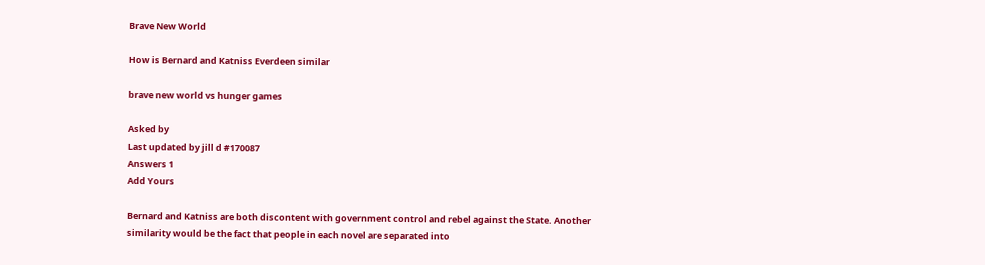Brave New World

How is Bernard and Katniss Everdeen similar

brave new world vs hunger games

Asked by
Last updated by jill d #170087
Answers 1
Add Yours

Bernard and Katniss are both discontent with government control and rebel against the State. Another similarity would be the fact that people in each novel are separated into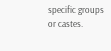specific groups or castes.